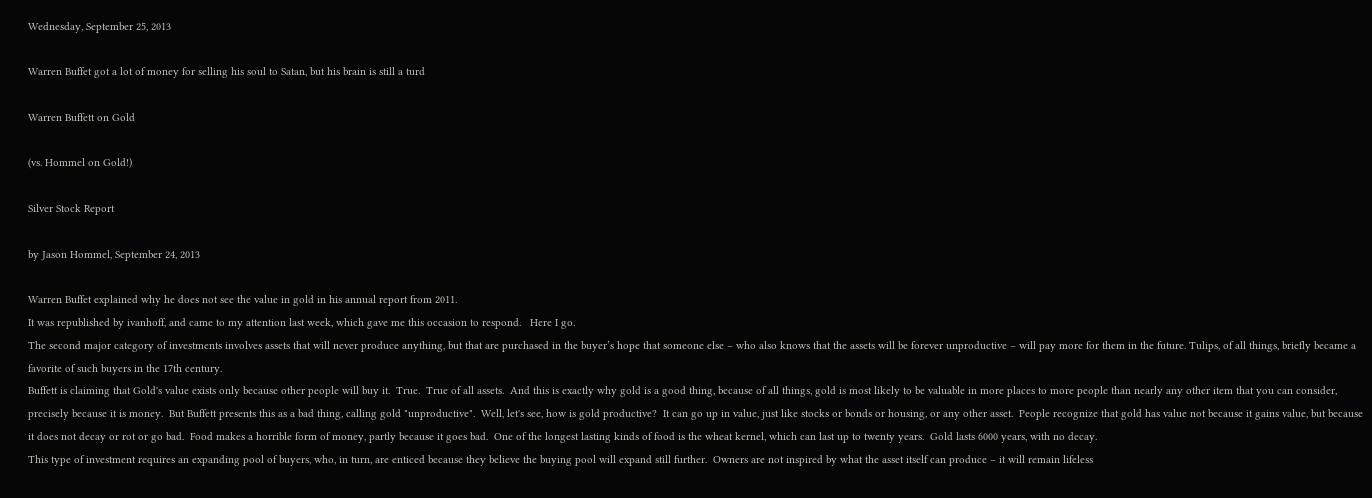Wednesday, September 25, 2013

Warren Buffet got a lot of money for selling his soul to Satan, but his brain is still a turd

Warren Buffett on Gold

(vs. Hommel on Gold!)

Silver Stock Report

by Jason Hommel, September 24, 2013

Warren Buffet explained why he does not see the value in gold in his annual report from 2011.
It was republished by ivanhoff, and came to my attention last week, which gave me this occasion to respond.   Here I go.
The second major category of investments involves assets that will never produce anything, but that are purchased in the buyer’s hope that someone else – who also knows that the assets will be forever unproductive – will pay more for them in the future. Tulips, of all things, briefly became a favorite of such buyers in the 17th century.
Buffett is claiming that Gold's value exists only because other people will buy it.  True.  True of all assets.  And this is exactly why gold is a good thing, because of all things, gold is most likely to be valuable in more places to more people than nearly any other item that you can consider, precisely because it is money.  But Buffett presents this as a bad thing, calling gold "unproductive".  Well, let's see, how is gold productive?  It can go up in value, just like stocks or bonds or housing, or any other asset.  People recognize that gold has value not because it gains value, but because it does not decay or rot or go bad.  Food makes a horrible form of money, partly because it goes bad.  One of the longest lasting kinds of food is the wheat kernel, which can last up to twenty years.  Gold lasts 6000 years, with no decay.
This type of investment requires an expanding pool of buyers, who, in turn, are enticed because they believe the buying pool will expand still further.  Owners are not inspired by what the asset itself can produce – it will remain lifeless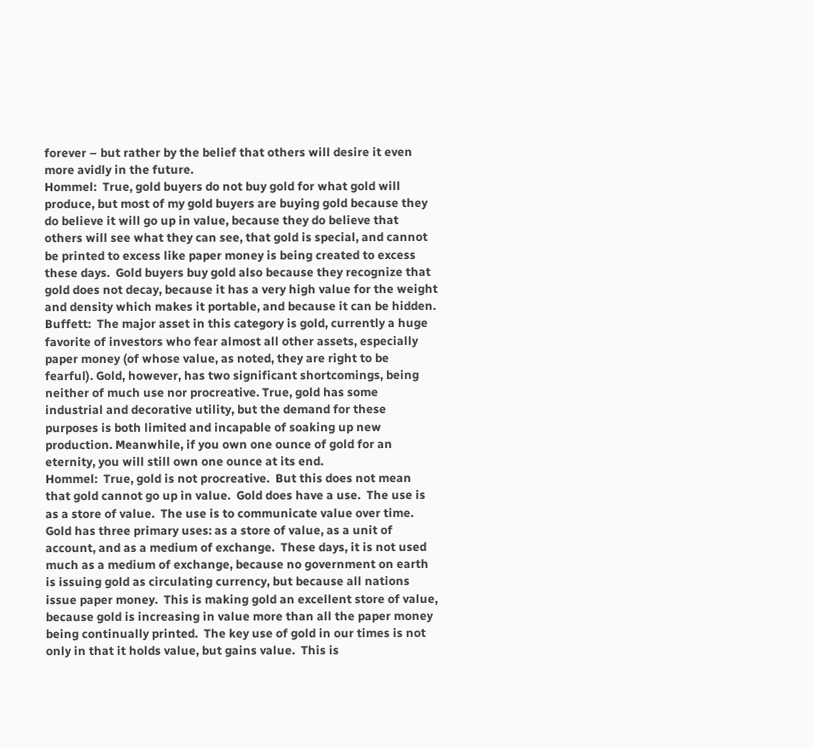forever – but rather by the belief that others will desire it even more avidly in the future.
Hommel:  True, gold buyers do not buy gold for what gold will produce, but most of my gold buyers are buying gold because they do believe it will go up in value, because they do believe that others will see what they can see, that gold is special, and cannot be printed to excess like paper money is being created to excess these days.  Gold buyers buy gold also because they recognize that gold does not decay, because it has a very high value for the weight and density which makes it portable, and because it can be hidden.
Buffett:  The major asset in this category is gold, currently a huge favorite of investors who fear almost all other assets, especially paper money (of whose value, as noted, they are right to be fearful). Gold, however, has two significant shortcomings, being neither of much use nor procreative. True, gold has some industrial and decorative utility, but the demand for these purposes is both limited and incapable of soaking up new production. Meanwhile, if you own one ounce of gold for an eternity, you will still own one ounce at its end.
Hommel:  True, gold is not procreative.  But this does not mean that gold cannot go up in value.  Gold does have a use.  The use is as a store of value.  The use is to communicate value over time.  Gold has three primary uses: as a store of value, as a unit of account, and as a medium of exchange.  These days, it is not used much as a medium of exchange, because no government on earth is issuing gold as circulating currency, but because all nations issue paper money.  This is making gold an excellent store of value, because gold is increasing in value more than all the paper money being continually printed.  The key use of gold in our times is not only in that it holds value, but gains value.  This is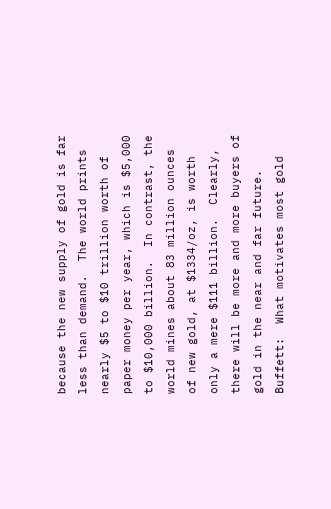because the new supply of gold is far less than demand.  The world prints nearly $5 to $10 trillion worth of paper money per year, which is $5,000 to $10,000 billion.  In contrast, the world mines about 83 million ounces of new gold, at $1334/oz, is worth only a mere $111 billion.  Clearly, there will be more and more buyers of gold in the near and far future.
Buffett:  What motivates most gold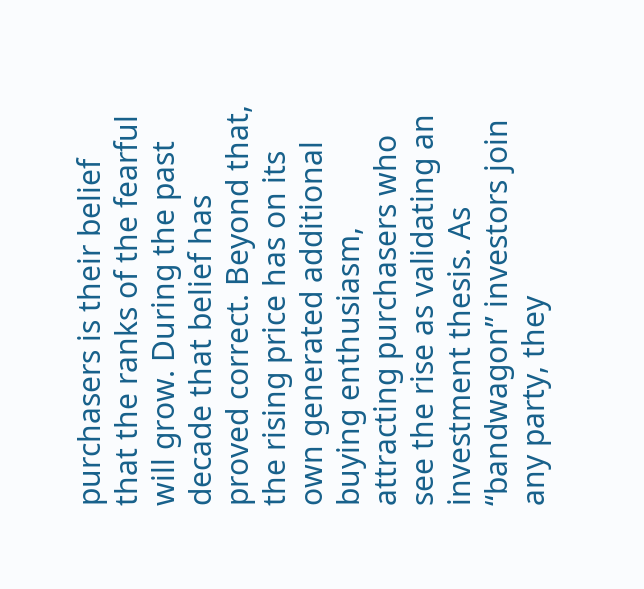purchasers is their belief that the ranks of the fearful will grow. During the past decade that belief has proved correct. Beyond that, the rising price has on its own generated additional buying enthusiasm, attracting purchasers who see the rise as validating an investment thesis. As “bandwagon” investors join any party, they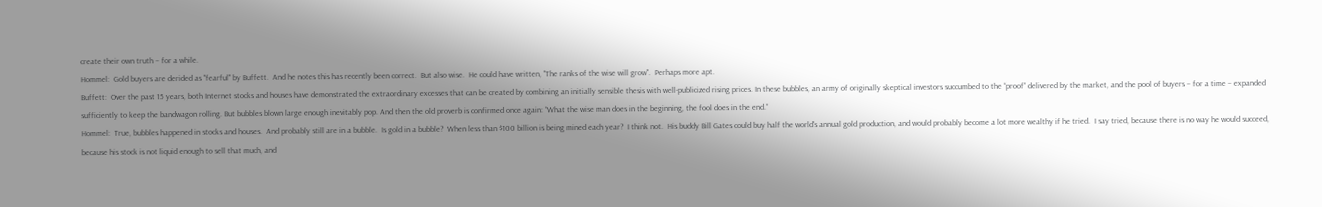create their own truth – for a while.
Hommel:  Gold buyers are derided as "fearful" by Buffett.  And he notes this has recently been correct.  But also wise.  He could have written, "The ranks of the wise will grow".  Perhaps more apt.
Buffett:  Over the past 15 years, both Internet stocks and houses have demonstrated the extraordinary excesses that can be created by combining an initially sensible thesis with well-publicized rising prices. In these bubbles, an army of originally skeptical investors succumbed to the “proof” delivered by the market, and the pool of buyers – for a time – expanded sufficiently to keep the bandwagon rolling. But bubbles blown large enough inevitably pop. And then the old proverb is confirmed once again: “What the wise man does in the beginning, the fool does in the end.”
Hommel:  True, bubbles happened in stocks and houses.  And probably still are in a bubble.  Is gold in a bubble?  When less than $100 billion is being mined each year?  I think not.  His buddy Bill Gates could buy half the world's annual gold production, and would probably become a lot more wealthy if he tried.  I say tried, because there is no way he would succeed, because his stock is not liquid enough to sell that much, and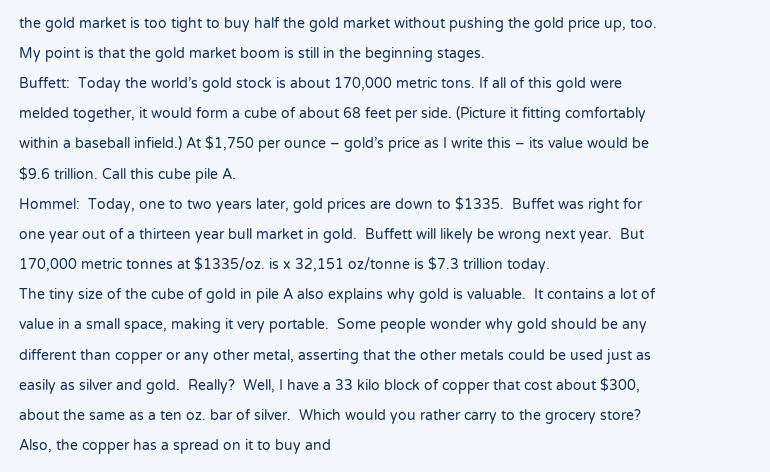the gold market is too tight to buy half the gold market without pushing the gold price up, too.  My point is that the gold market boom is still in the beginning stages.
Buffett:  Today the world’s gold stock is about 170,000 metric tons. If all of this gold were melded together, it would form a cube of about 68 feet per side. (Picture it fitting comfortably within a baseball infield.) At $1,750 per ounce – gold’s price as I write this – its value would be $9.6 trillion. Call this cube pile A.
Hommel:  Today, one to two years later, gold prices are down to $1335.  Buffet was right for one year out of a thirteen year bull market in gold.  Buffett will likely be wrong next year.  But 170,000 metric tonnes at $1335/oz. is x 32,151 oz/tonne is $7.3 trillion today.
The tiny size of the cube of gold in pile A also explains why gold is valuable.  It contains a lot of value in a small space, making it very portable.  Some people wonder why gold should be any different than copper or any other metal, asserting that the other metals could be used just as easily as silver and gold.  Really?  Well, I have a 33 kilo block of copper that cost about $300, about the same as a ten oz. bar of silver.  Which would you rather carry to the grocery store?  Also, the copper has a spread on it to buy and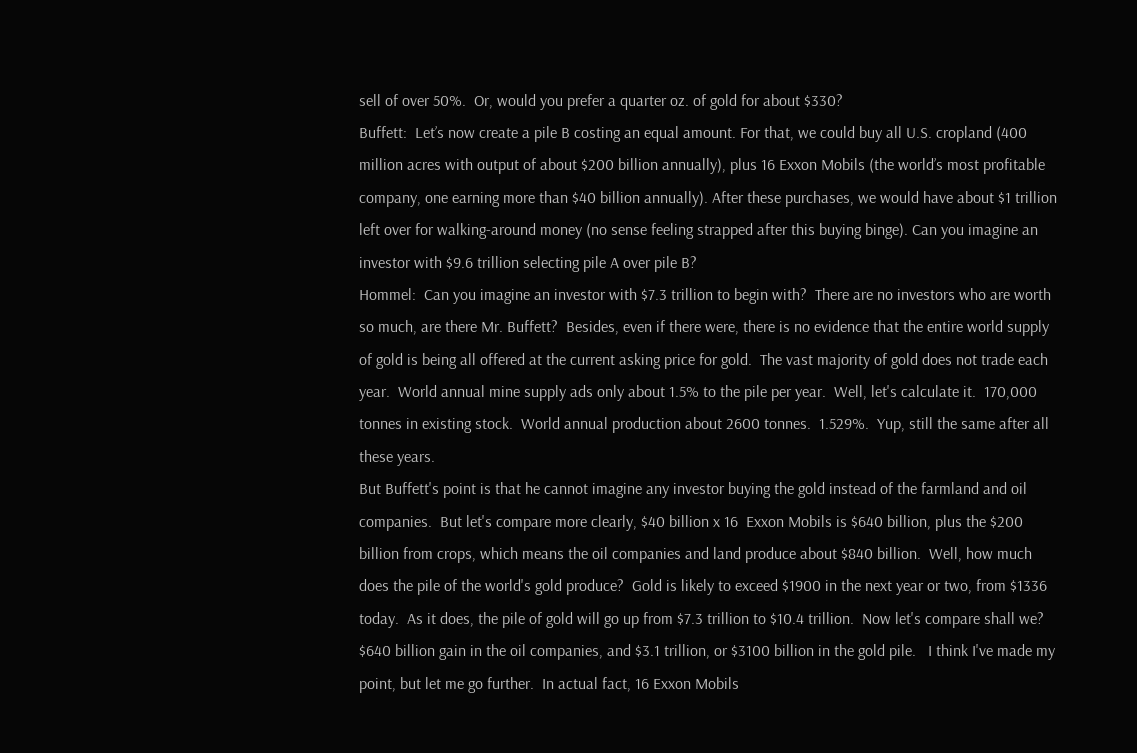sell of over 50%.  Or, would you prefer a quarter oz. of gold for about $330?
Buffett:  Let’s now create a pile B costing an equal amount. For that, we could buy all U.S. cropland (400 million acres with output of about $200 billion annually), plus 16 Exxon Mobils (the world’s most profitable company, one earning more than $40 billion annually). After these purchases, we would have about $1 trillion left over for walking-around money (no sense feeling strapped after this buying binge). Can you imagine an investor with $9.6 trillion selecting pile A over pile B?
Hommel:  Can you imagine an investor with $7.3 trillion to begin with?  There are no investors who are worth so much, are there Mr. Buffett?  Besides, even if there were, there is no evidence that the entire world supply of gold is being all offered at the current asking price for gold.  The vast majority of gold does not trade each year.  World annual mine supply ads only about 1.5% to the pile per year.  Well, let's calculate it.  170,000 tonnes in existing stock.  World annual production about 2600 tonnes.  1.529%.  Yup, still the same after all these years.
But Buffett's point is that he cannot imagine any investor buying the gold instead of the farmland and oil companies.  But let's compare more clearly, $40 billion x 16  Exxon Mobils is $640 billion, plus the $200 billion from crops, which means the oil companies and land produce about $840 billion.  Well, how much does the pile of the world's gold produce?  Gold is likely to exceed $1900 in the next year or two, from $1336 today.  As it does, the pile of gold will go up from $7.3 trillion to $10.4 trillion.  Now let's compare shall we?  $640 billion gain in the oil companies, and $3.1 trillion, or $3100 billion in the gold pile.   I think I've made my point, but let me go further.  In actual fact, 16 Exxon Mobils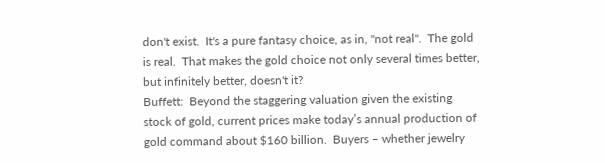don't exist.  It's a pure fantasy choice, as in, "not real".  The gold is real.  That makes the gold choice not only several times better, but infinitely better, doesn't it?
Buffett:  Beyond the staggering valuation given the existing stock of gold, current prices make today’s annual production of gold command about $160 billion.  Buyers – whether jewelry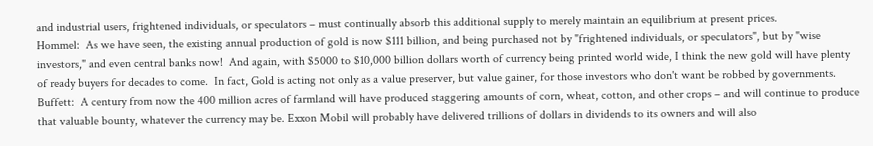and industrial users, frightened individuals, or speculators – must continually absorb this additional supply to merely maintain an equilibrium at present prices.
Hommel:  As we have seen, the existing annual production of gold is now $111 billion, and being purchased not by "frightened individuals, or speculators", but by "wise investors," and even central banks now!  And again, with $5000 to $10,000 billion dollars worth of currency being printed world wide, I think the new gold will have plenty of ready buyers for decades to come.  In fact, Gold is acting not only as a value preserver, but value gainer, for those investors who don't want be robbed by governments.
Buffett:  A century from now the 400 million acres of farmland will have produced staggering amounts of corn, wheat, cotton, and other crops – and will continue to produce that valuable bounty, whatever the currency may be. Exxon Mobil will probably have delivered trillions of dollars in dividends to its owners and will also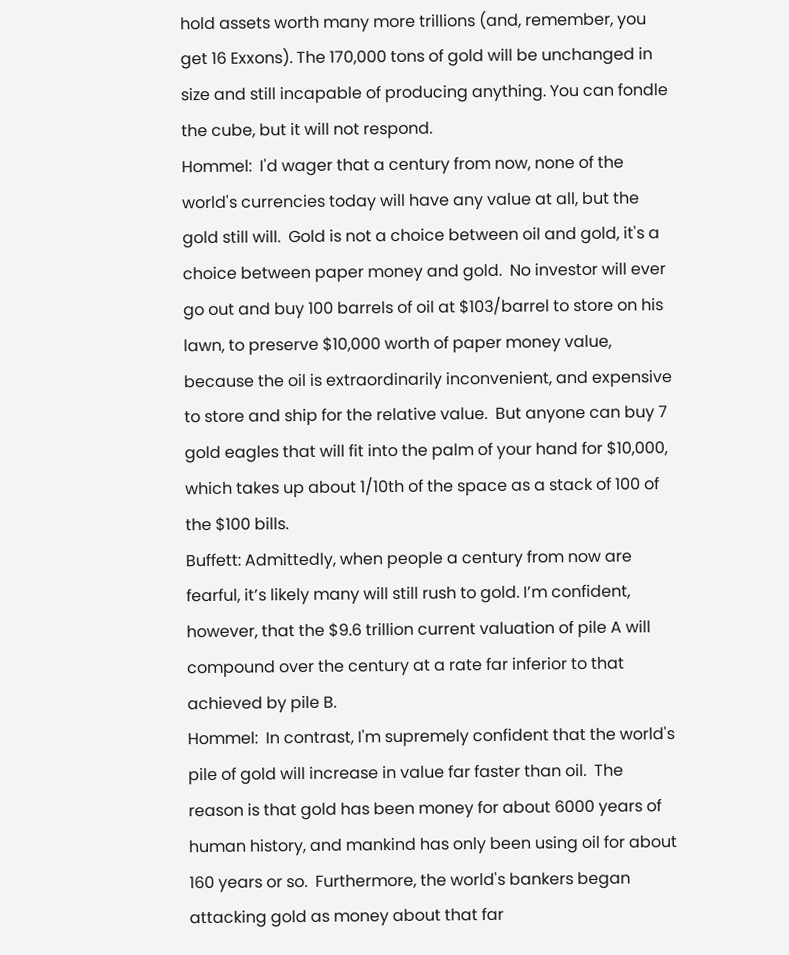hold assets worth many more trillions (and, remember, you get 16 Exxons). The 170,000 tons of gold will be unchanged in size and still incapable of producing anything. You can fondle the cube, but it will not respond.
Hommel:  I'd wager that a century from now, none of the world's currencies today will have any value at all, but the gold still will.  Gold is not a choice between oil and gold, it's a choice between paper money and gold.  No investor will ever go out and buy 100 barrels of oil at $103/barrel to store on his lawn, to preserve $10,000 worth of paper money value, because the oil is extraordinarily inconvenient, and expensive to store and ship for the relative value.  But anyone can buy 7 gold eagles that will fit into the palm of your hand for $10,000, which takes up about 1/10th of the space as a stack of 100 of the $100 bills.
Buffett: Admittedly, when people a century from now are fearful, it’s likely many will still rush to gold. I’m confident, however, that the $9.6 trillion current valuation of pile A will compound over the century at a rate far inferior to that achieved by pile B.
Hommel:  In contrast, I'm supremely confident that the world's pile of gold will increase in value far faster than oil.  The reason is that gold has been money for about 6000 years of human history, and mankind has only been using oil for about 160 years or so.  Furthermore, the world's bankers began attacking gold as money about that far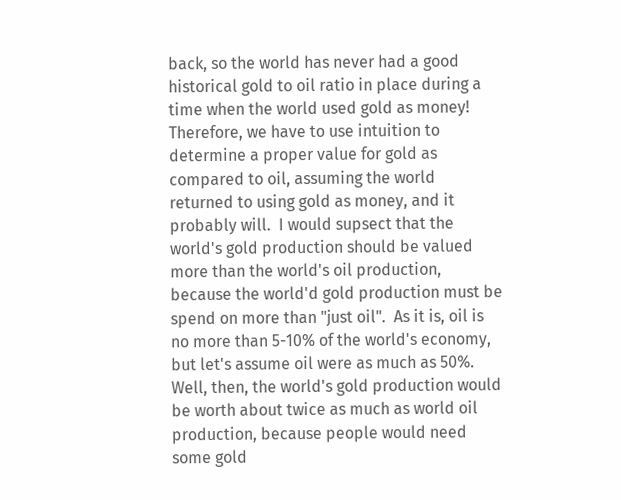back, so the world has never had a good historical gold to oil ratio in place during a time when the world used gold as money!  Therefore, we have to use intuition to determine a proper value for gold as compared to oil, assuming the world returned to using gold as money, and it probably will.  I would supsect that the world's gold production should be valued more than the world's oil production, because the world'd gold production must be spend on more than "just oil".  As it is, oil is no more than 5-10% of the world's economy, but let's assume oil were as much as 50%.  Well, then, the world's gold production would be worth about twice as much as world oil production, because people would need some gold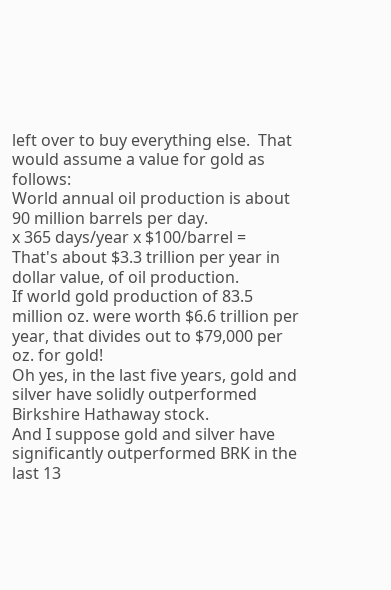left over to buy everything else.  That would assume a value for gold as follows:
World annual oil production is about 90 million barrels per day.
x 365 days/year x $100/barrel =
That's about $3.3 trillion per year in dollar value, of oil production.
If world gold production of 83.5 million oz. were worth $6.6 trillion per year, that divides out to $79,000 per oz. for gold!
Oh yes, in the last five years, gold and silver have solidly outperformed Birkshire Hathaway stock.
And I suppose gold and silver have significantly outperformed BRK in the last 13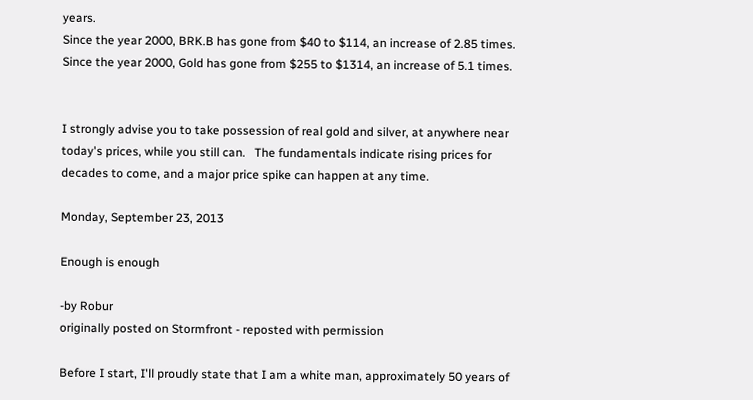years.
Since the year 2000, BRK.B has gone from $40 to $114, an increase of 2.85 times.
Since the year 2000, Gold has gone from $255 to $1314, an increase of 5.1 times.


I strongly advise you to take possession of real gold and silver, at anywhere near today's prices, while you still can.   The fundamentals indicate rising prices for decades to come, and a major price spike can happen at any time.

Monday, September 23, 2013

Enough is enough

-by Robur
originally posted on Stormfront - reposted with permission

Before I start, I'll proudly state that I am a white man, approximately 50 years of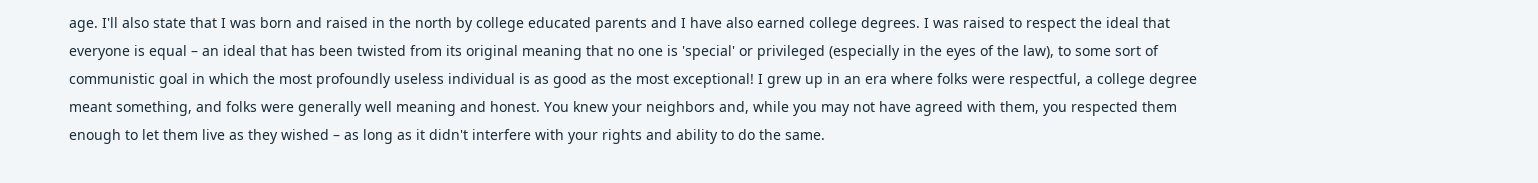age. I'll also state that I was born and raised in the north by college educated parents and I have also earned college degrees. I was raised to respect the ideal that everyone is equal – an ideal that has been twisted from its original meaning that no one is 'special' or privileged (especially in the eyes of the law), to some sort of communistic goal in which the most profoundly useless individual is as good as the most exceptional! I grew up in an era where folks were respectful, a college degree meant something, and folks were generally well meaning and honest. You knew your neighbors and, while you may not have agreed with them, you respected them enough to let them live as they wished – as long as it didn't interfere with your rights and ability to do the same.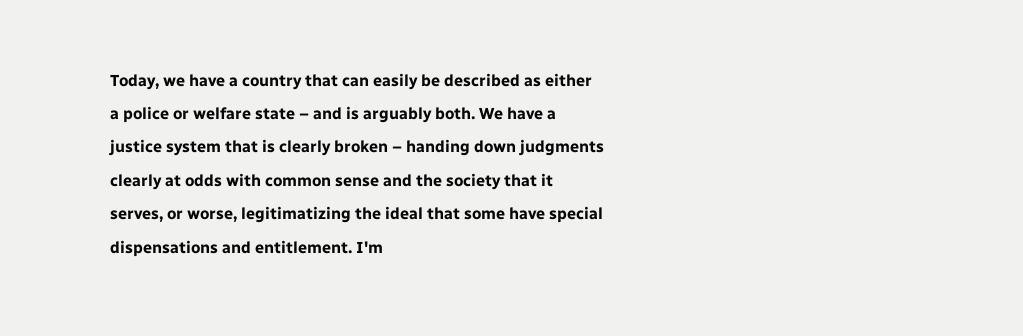Today, we have a country that can easily be described as either a police or welfare state – and is arguably both. We have a justice system that is clearly broken – handing down judgments clearly at odds with common sense and the society that it serves, or worse, legitimatizing the ideal that some have special dispensations and entitlement. I'm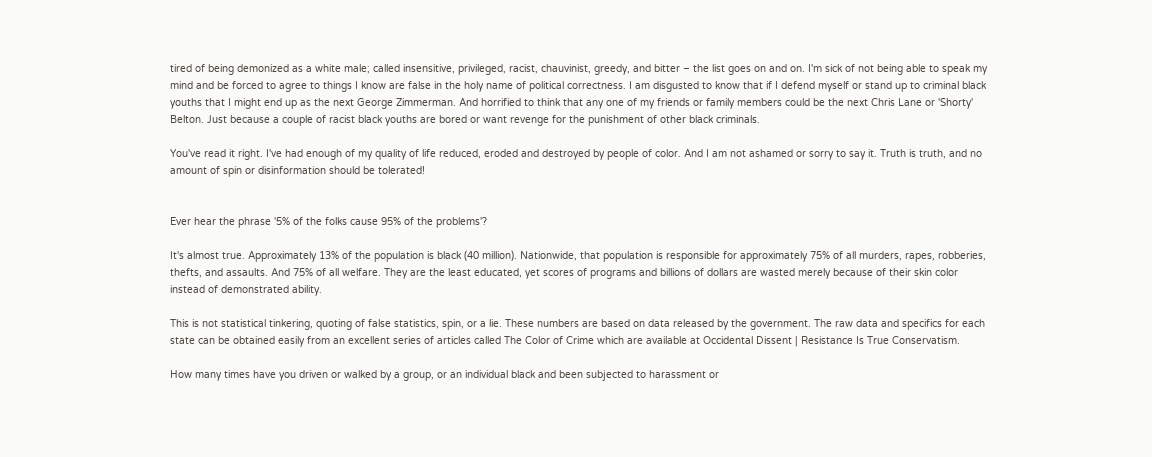tired of being demonized as a white male; called insensitive, privileged, racist, chauvinist, greedy, and bitter – the list goes on and on. I'm sick of not being able to speak my mind and be forced to agree to things I know are false in the holy name of political correctness. I am disgusted to know that if I defend myself or stand up to criminal black youths that I might end up as the next George Zimmerman. And horrified to think that any one of my friends or family members could be the next Chris Lane or 'Shorty' Belton. Just because a couple of racist black youths are bored or want revenge for the punishment of other black criminals.

You've read it right. I've had enough of my quality of life reduced, eroded and destroyed by people of color. And I am not ashamed or sorry to say it. Truth is truth, and no amount of spin or disinformation should be tolerated!


Ever hear the phrase '5% of the folks cause 95% of the problems'?

It's almost true. Approximately 13% of the population is black (40 million). Nationwide, that population is responsible for approximately 75% of all murders, rapes, robberies, thefts, and assaults. And 75% of all welfare. They are the least educated, yet scores of programs and billions of dollars are wasted merely because of their skin color instead of demonstrated ability.

This is not statistical tinkering, quoting of false statistics, spin, or a lie. These numbers are based on data released by the government. The raw data and specifics for each state can be obtained easily from an excellent series of articles called The Color of Crime which are available at Occidental Dissent | Resistance Is True Conservatism.

How many times have you driven or walked by a group, or an individual black and been subjected to harassment or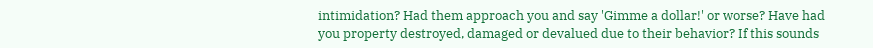intimidation? Had them approach you and say 'Gimme a dollar!' or worse? Have had you property destroyed, damaged or devalued due to their behavior? If this sounds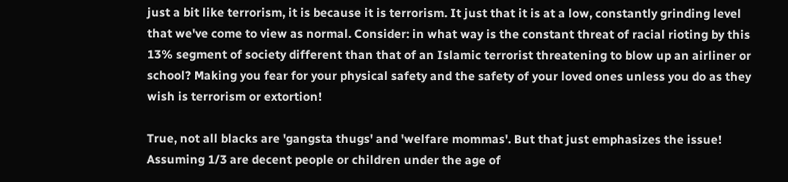just a bit like terrorism, it is because it is terrorism. It just that it is at a low, constantly grinding level that we've come to view as normal. Consider: in what way is the constant threat of racial rioting by this 13% segment of society different than that of an Islamic terrorist threatening to blow up an airliner or school? Making you fear for your physical safety and the safety of your loved ones unless you do as they wish is terrorism or extortion!

True, not all blacks are 'gangsta thugs' and 'welfare mommas'. But that just emphasizes the issue! Assuming 1/3 are decent people or children under the age of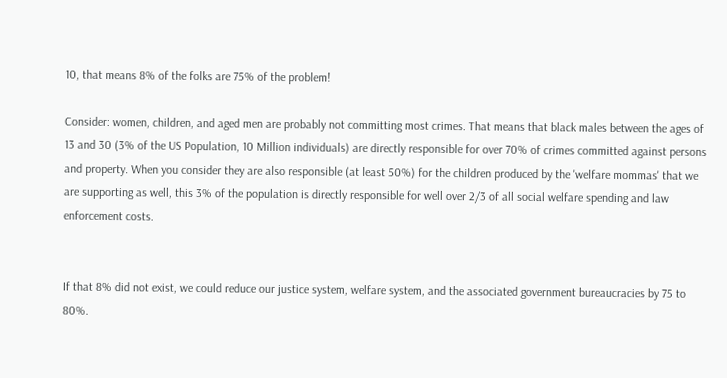10, that means 8% of the folks are 75% of the problem!

Consider: women, children, and aged men are probably not committing most crimes. That means that black males between the ages of 13 and 30 (3% of the US Population, 10 Million individuals) are directly responsible for over 70% of crimes committed against persons and property. When you consider they are also responsible (at least 50%) for the children produced by the 'welfare mommas' that we are supporting as well, this 3% of the population is directly responsible for well over 2/3 of all social welfare spending and law enforcement costs.


If that 8% did not exist, we could reduce our justice system, welfare system, and the associated government bureaucracies by 75 to 80%.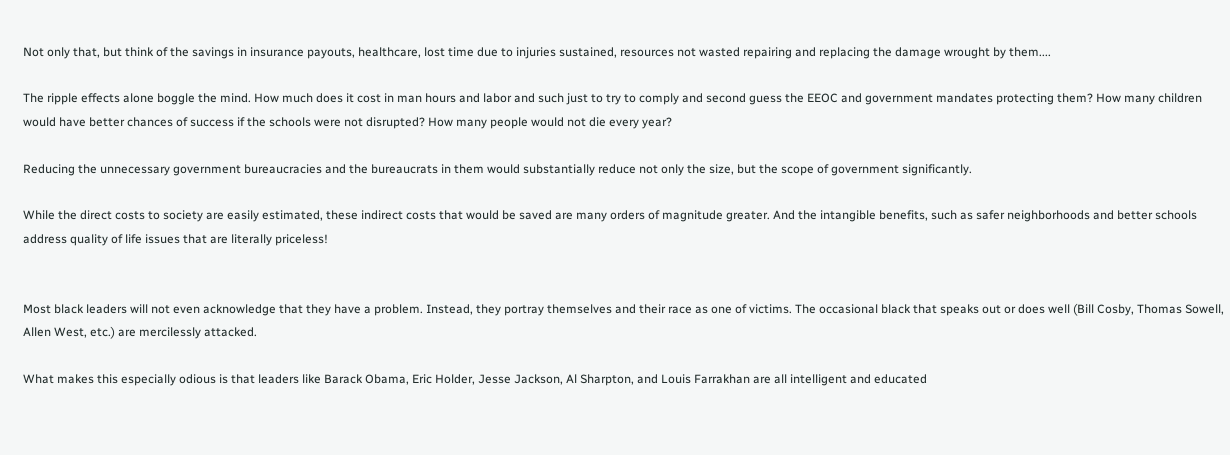Not only that, but think of the savings in insurance payouts, healthcare, lost time due to injuries sustained, resources not wasted repairing and replacing the damage wrought by them....

The ripple effects alone boggle the mind. How much does it cost in man hours and labor and such just to try to comply and second guess the EEOC and government mandates protecting them? How many children would have better chances of success if the schools were not disrupted? How many people would not die every year?

Reducing the unnecessary government bureaucracies and the bureaucrats in them would substantially reduce not only the size, but the scope of government significantly.

While the direct costs to society are easily estimated, these indirect costs that would be saved are many orders of magnitude greater. And the intangible benefits, such as safer neighborhoods and better schools address quality of life issues that are literally priceless!


Most black leaders will not even acknowledge that they have a problem. Instead, they portray themselves and their race as one of victims. The occasional black that speaks out or does well (Bill Cosby, Thomas Sowell, Allen West, etc.) are mercilessly attacked.

What makes this especially odious is that leaders like Barack Obama, Eric Holder, Jesse Jackson, Al Sharpton, and Louis Farrakhan are all intelligent and educated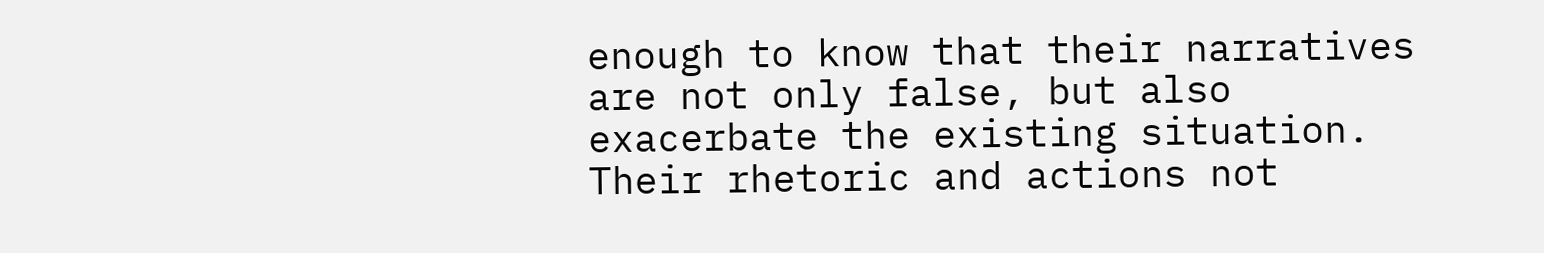enough to know that their narratives are not only false, but also exacerbate the existing situation. Their rhetoric and actions not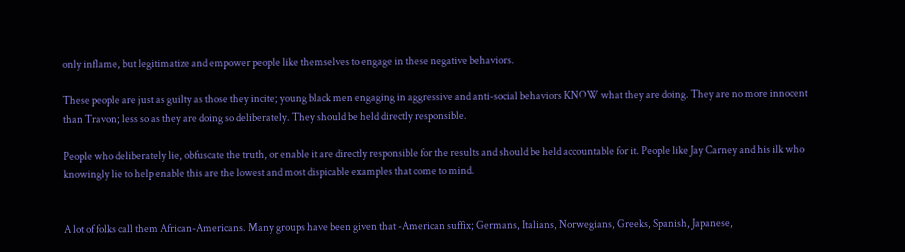only inflame, but legitimatize and empower people like themselves to engage in these negative behaviors.

These people are just as guilty as those they incite; young black men engaging in aggressive and anti-social behaviors KNOW what they are doing. They are no more innocent than Travon; less so as they are doing so deliberately. They should be held directly responsible.

People who deliberately lie, obfuscate the truth, or enable it are directly responsible for the results and should be held accountable for it. People like Jay Carney and his ilk who knowingly lie to help enable this are the lowest and most dispicable examples that come to mind.


A lot of folks call them African-Americans. Many groups have been given that -American suffix; Germans, Italians, Norwegians, Greeks, Spanish, Japanese,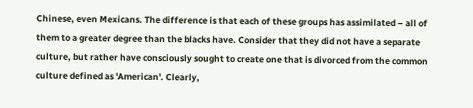Chinese, even Mexicans. The difference is that each of these groups has assimilated – all of them to a greater degree than the blacks have. Consider that they did not have a separate culture, but rather have consciously sought to create one that is divorced from the common culture defined as 'American'. Clearly,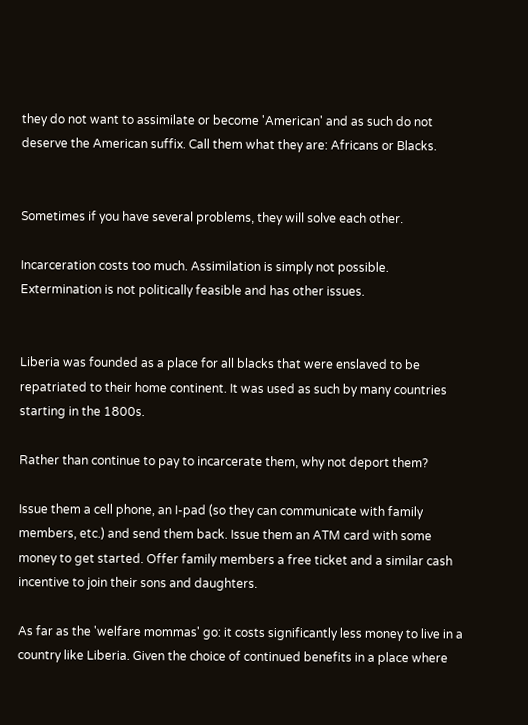they do not want to assimilate or become 'American' and as such do not deserve the American suffix. Call them what they are: Africans or Blacks.


Sometimes if you have several problems, they will solve each other.

Incarceration costs too much. Assimilation is simply not possible. Extermination is not politically feasible and has other issues.


Liberia was founded as a place for all blacks that were enslaved to be repatriated to their home continent. It was used as such by many countries starting in the 1800s.

Rather than continue to pay to incarcerate them, why not deport them?

Issue them a cell phone, an I-pad (so they can communicate with family members, etc.) and send them back. Issue them an ATM card with some money to get started. Offer family members a free ticket and a similar cash incentive to join their sons and daughters.

As far as the 'welfare mommas' go: it costs significantly less money to live in a country like Liberia. Given the choice of continued benefits in a place where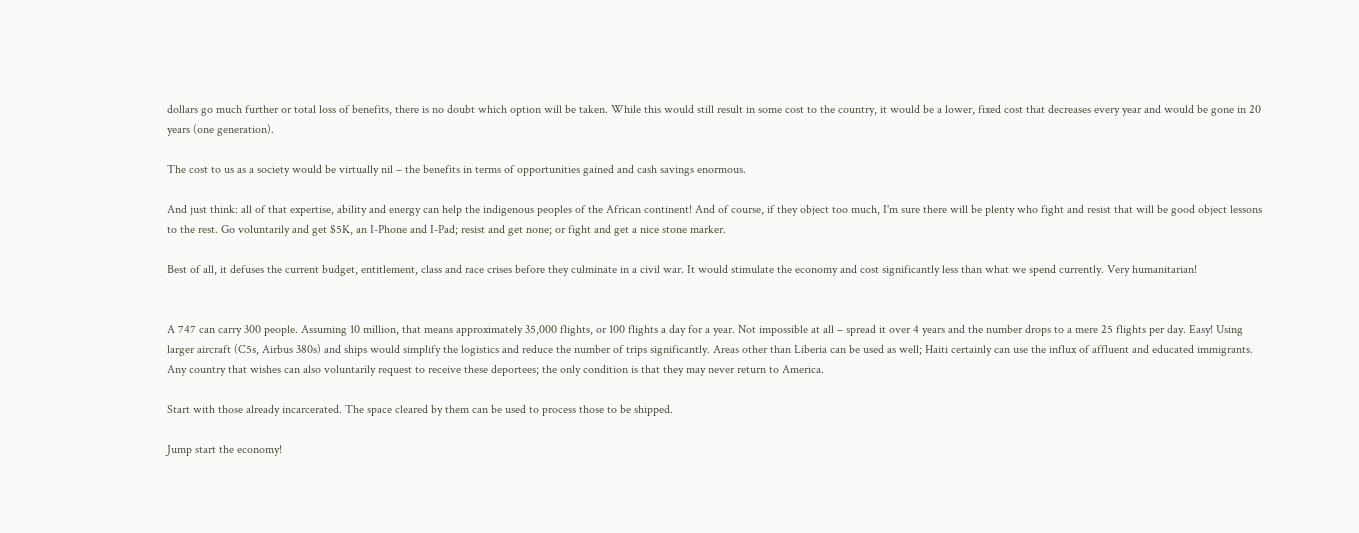dollars go much further or total loss of benefits, there is no doubt which option will be taken. While this would still result in some cost to the country, it would be a lower, fixed cost that decreases every year and would be gone in 20 years (one generation).

The cost to us as a society would be virtually nil – the benefits in terms of opportunities gained and cash savings enormous.

And just think: all of that expertise, ability and energy can help the indigenous peoples of the African continent! And of course, if they object too much, I'm sure there will be plenty who fight and resist that will be good object lessons to the rest. Go voluntarily and get $5K, an I-Phone and I-Pad; resist and get none; or fight and get a nice stone marker.

Best of all, it defuses the current budget, entitlement, class and race crises before they culminate in a civil war. It would stimulate the economy and cost significantly less than what we spend currently. Very humanitarian!


A 747 can carry 300 people. Assuming 10 million, that means approximately 35,000 flights, or 100 flights a day for a year. Not impossible at all – spread it over 4 years and the number drops to a mere 25 flights per day. Easy! Using larger aircraft (C5s, Airbus 380s) and ships would simplify the logistics and reduce the number of trips significantly. Areas other than Liberia can be used as well; Haiti certainly can use the influx of affluent and educated immigrants. Any country that wishes can also voluntarily request to receive these deportees; the only condition is that they may never return to America.

Start with those already incarcerated. The space cleared by them can be used to process those to be shipped.

Jump start the economy!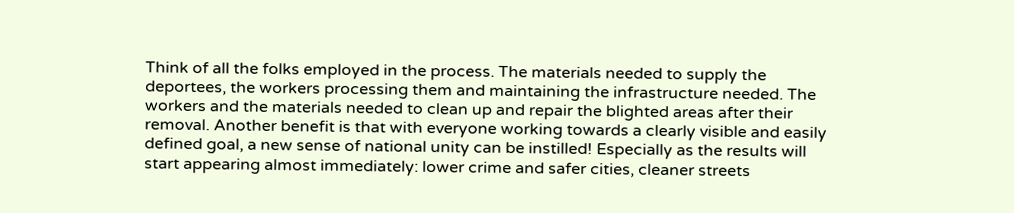Think of all the folks employed in the process. The materials needed to supply the deportees, the workers processing them and maintaining the infrastructure needed. The workers and the materials needed to clean up and repair the blighted areas after their removal. Another benefit is that with everyone working towards a clearly visible and easily defined goal, a new sense of national unity can be instilled! Especially as the results will start appearing almost immediately: lower crime and safer cities, cleaner streets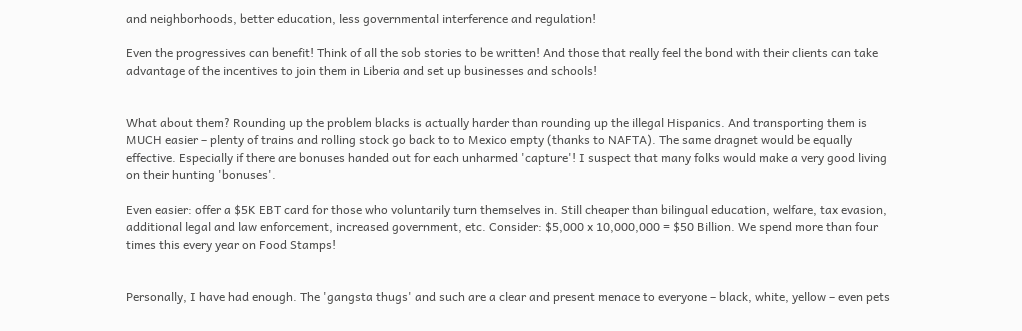and neighborhoods, better education, less governmental interference and regulation!

Even the progressives can benefit! Think of all the sob stories to be written! And those that really feel the bond with their clients can take advantage of the incentives to join them in Liberia and set up businesses and schools!


What about them? Rounding up the problem blacks is actually harder than rounding up the illegal Hispanics. And transporting them is MUCH easier – plenty of trains and rolling stock go back to to Mexico empty (thanks to NAFTA). The same dragnet would be equally effective. Especially if there are bonuses handed out for each unharmed 'capture'! I suspect that many folks would make a very good living on their hunting 'bonuses'.

Even easier: offer a $5K EBT card for those who voluntarily turn themselves in. Still cheaper than bilingual education, welfare, tax evasion, additional legal and law enforcement, increased government, etc. Consider: $5,000 x 10,000,000 = $50 Billion. We spend more than four times this every year on Food Stamps!


Personally, I have had enough. The 'gangsta thugs' and such are a clear and present menace to everyone – black, white, yellow – even pets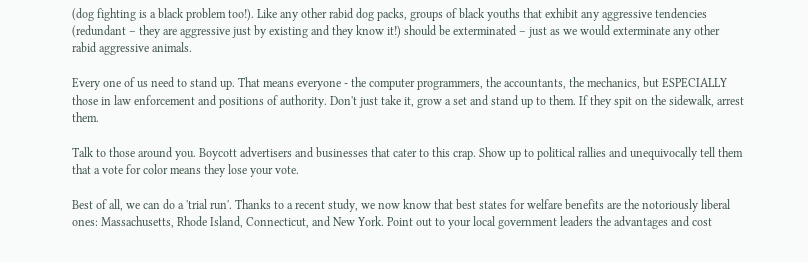(dog fighting is a black problem too!). Like any other rabid dog packs, groups of black youths that exhibit any aggressive tendencies (redundant – they are aggressive just by existing and they know it!) should be exterminated – just as we would exterminate any other rabid aggressive animals.

Every one of us need to stand up. That means everyone - the computer programmers, the accountants, the mechanics, but ESPECIALLY those in law enforcement and positions of authority. Don't just take it, grow a set and stand up to them. If they spit on the sidewalk, arrest them.

Talk to those around you. Boycott advertisers and businesses that cater to this crap. Show up to political rallies and unequivocally tell them that a vote for color means they lose your vote.

Best of all, we can do a 'trial run'. Thanks to a recent study, we now know that best states for welfare benefits are the notoriously liberal ones: Massachusetts, Rhode Island, Connecticut, and New York. Point out to your local government leaders the advantages and cost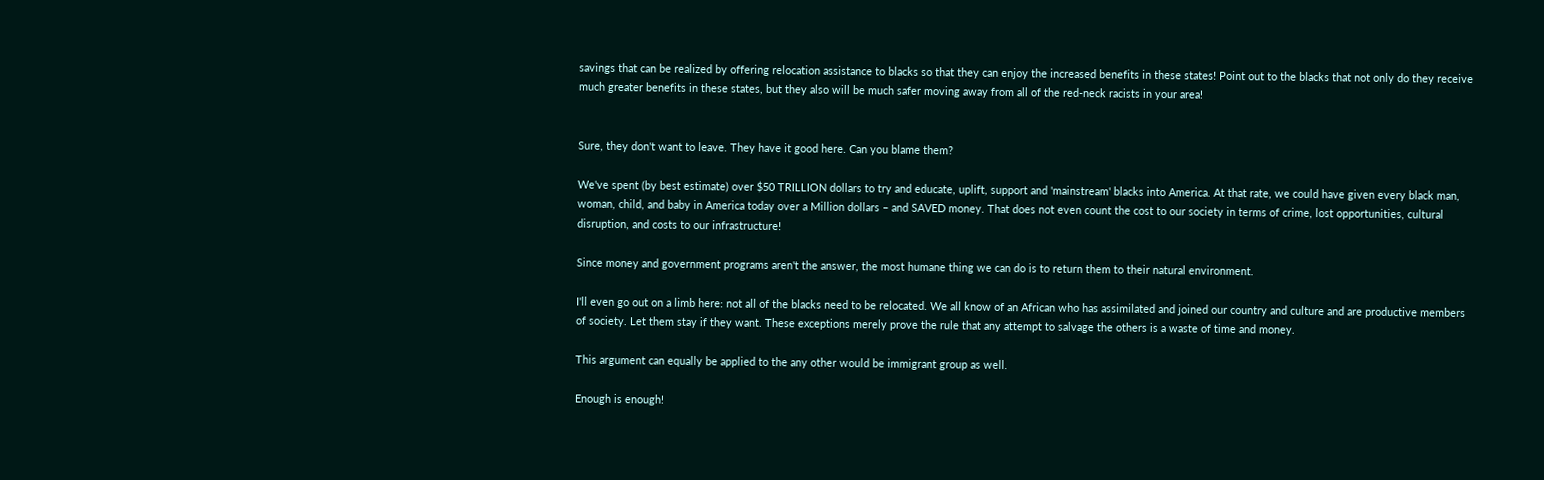savings that can be realized by offering relocation assistance to blacks so that they can enjoy the increased benefits in these states! Point out to the blacks that not only do they receive much greater benefits in these states, but they also will be much safer moving away from all of the red-neck racists in your area!


Sure, they don't want to leave. They have it good here. Can you blame them?

We've spent (by best estimate) over $50 TRILLION dollars to try and educate, uplift, support and 'mainstream' blacks into America. At that rate, we could have given every black man, woman, child, and baby in America today over a Million dollars – and SAVED money. That does not even count the cost to our society in terms of crime, lost opportunities, cultural disruption, and costs to our infrastructure!

Since money and government programs aren't the answer, the most humane thing we can do is to return them to their natural environment.

I'll even go out on a limb here: not all of the blacks need to be relocated. We all know of an African who has assimilated and joined our country and culture and are productive members of society. Let them stay if they want. These exceptions merely prove the rule that any attempt to salvage the others is a waste of time and money.

This argument can equally be applied to the any other would be immigrant group as well.

Enough is enough!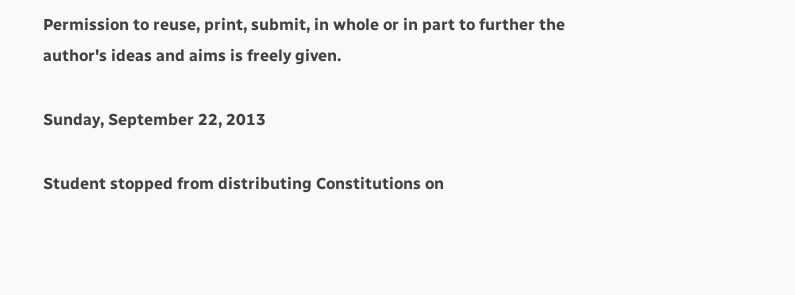Permission to reuse, print, submit, in whole or in part to further the author's ideas and aims is freely given.

Sunday, September 22, 2013

Student stopped from distributing Constitutions on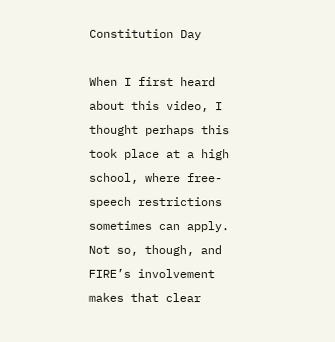Constitution Day

When I first heard about this video, I thought perhaps this took place at a high school, where free-speech restrictions sometimes can apply.  Not so, though, and FIRE’s involvement makes that clear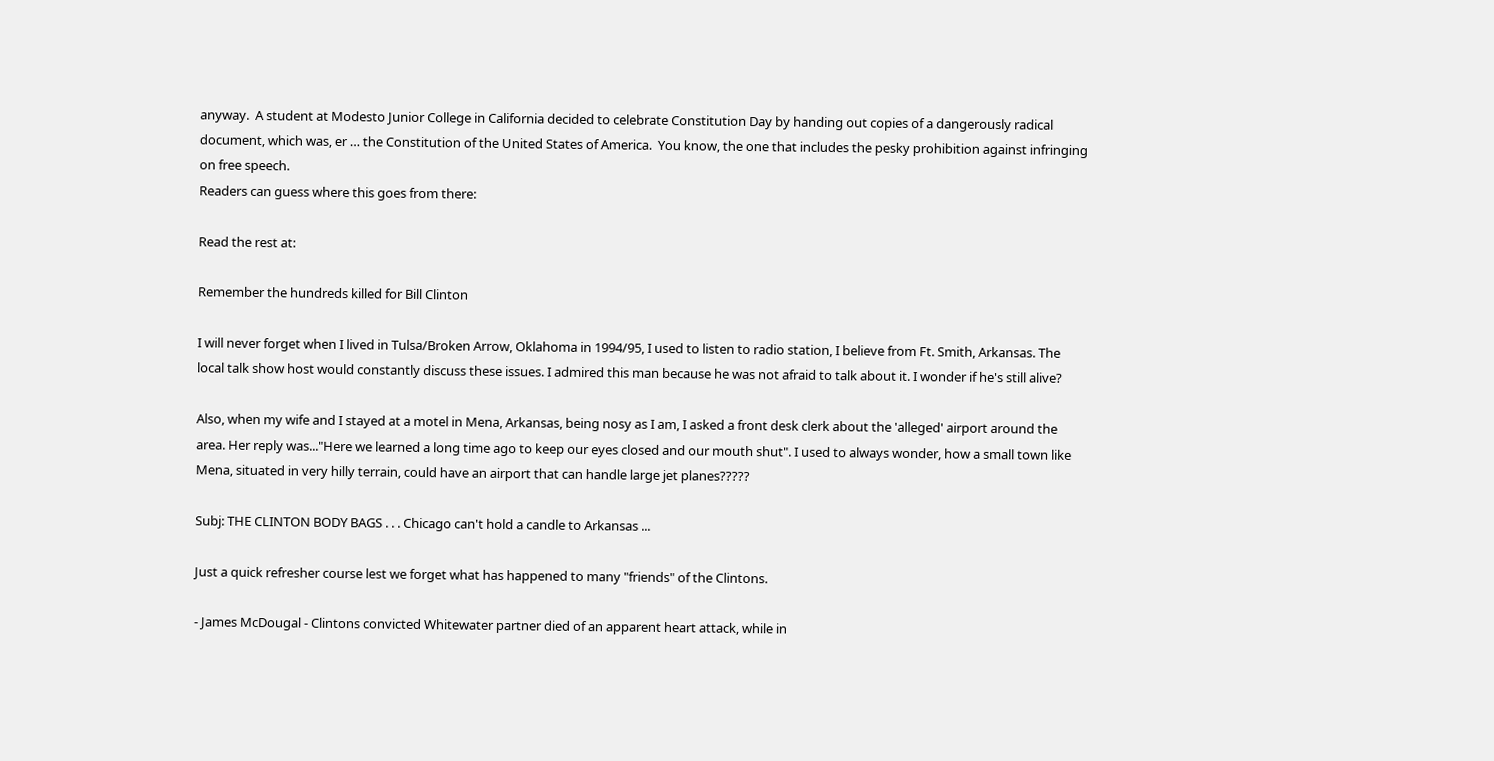anyway.  A student at Modesto Junior College in California decided to celebrate Constitution Day by handing out copies of a dangerously radical document, which was, er … the Constitution of the United States of America.  You know, the one that includes the pesky prohibition against infringing on free speech.
Readers can guess where this goes from there:

Read the rest at:

Remember the hundreds killed for Bill Clinton

I will never forget when I lived in Tulsa/Broken Arrow, Oklahoma in 1994/95, I used to listen to radio station, I believe from Ft. Smith, Arkansas. The local talk show host would constantly discuss these issues. I admired this man because he was not afraid to talk about it. I wonder if he's still alive?

Also, when my wife and I stayed at a motel in Mena, Arkansas, being nosy as I am, I asked a front desk clerk about the 'alleged' airport around the area. Her reply was..."Here we learned a long time ago to keep our eyes closed and our mouth shut". I used to always wonder, how a small town like Mena, situated in very hilly terrain, could have an airport that can handle large jet planes?????

Subj: THE CLINTON BODY BAGS . . . Chicago can't hold a candle to Arkansas ...

Just a quick refresher course lest we forget what has happened to many "friends" of the Clintons.

- James McDougal - Clintons convicted Whitewater partner died of an apparent heart attack, while in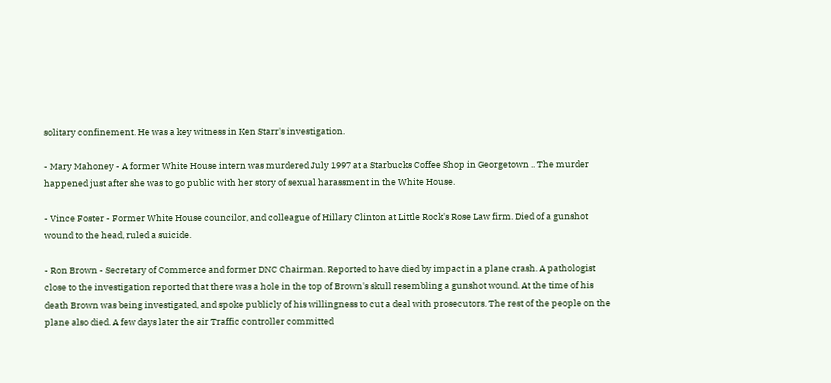solitary confinement. He was a key witness in Ken Starr's investigation.

- Mary Mahoney - A former White House intern was murdered July 1997 at a Starbucks Coffee Shop in Georgetown .. The murder happened just after she was to go public with her story of sexual harassment in the White House.

- Vince Foster - Former White House councilor, and colleague of Hillary Clinton at Little Rock's Rose Law firm. Died of a gunshot wound to the head, ruled a suicide.

- Ron Brown - Secretary of Commerce and former DNC Chairman. Reported to have died by impact in a plane crash. A pathologist close to the investigation reported that there was a hole in the top of Brown's skull resembling a gunshot wound. At the time of his death Brown was being investigated, and spoke publicly of his willingness to cut a deal with prosecutors. The rest of the people on the plane also died. A few days later the air Traffic controller committed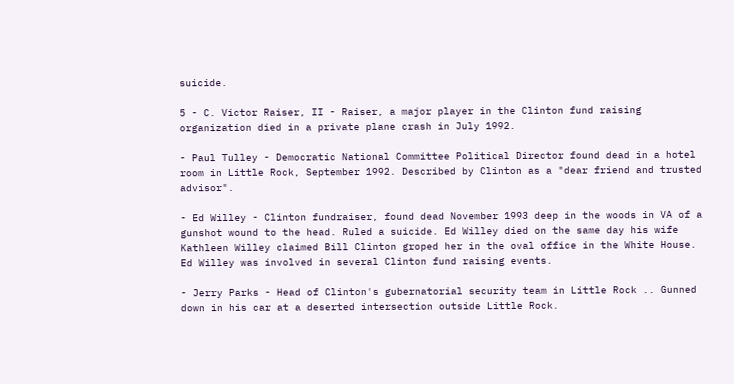suicide.

5 - C. Victor Raiser, II - Raiser, a major player in the Clinton fund raising organization died in a private plane crash in July 1992.

- Paul Tulley - Democratic National Committee Political Director found dead in a hotel room in Little Rock, September 1992. Described by Clinton as a "dear friend and trusted advisor".

- Ed Willey - Clinton fundraiser, found dead November 1993 deep in the woods in VA of a gunshot wound to the head. Ruled a suicide. Ed Willey died on the same day his wife Kathleen Willey claimed Bill Clinton groped her in the oval office in the White House. Ed Willey was involved in several Clinton fund raising events.

- Jerry Parks - Head of Clinton's gubernatorial security team in Little Rock .. Gunned down in his car at a deserted intersection outside Little Rock.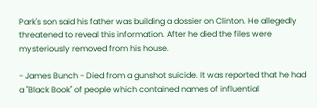Park's son said his father was building a dossier on Clinton. He allegedly threatened to reveal this information. After he died the files were mysteriously removed from his house.

- James Bunch - Died from a gunshot suicide. It was reported that he had a "Black Book" of people which contained names of influential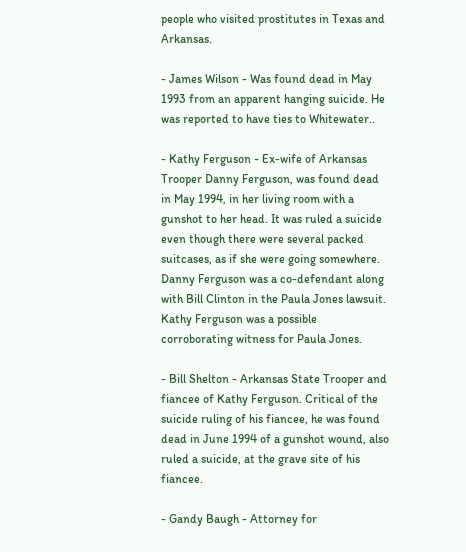people who visited prostitutes in Texas and Arkansas.

- James Wilson - Was found dead in May 1993 from an apparent hanging suicide. He was reported to have ties to Whitewater..

- Kathy Ferguson - Ex-wife of Arkansas Trooper Danny Ferguson, was found dead in May 1994, in her living room with a gunshot to her head. It was ruled a suicide even though there were several packed suitcases, as if she were going somewhere. Danny Ferguson was a co-defendant along with Bill Clinton in the Paula Jones lawsuit. Kathy Ferguson was a possible corroborating witness for Paula Jones.

- Bill Shelton - Arkansas State Trooper and fiancee of Kathy Ferguson. Critical of the suicide ruling of his fiancee, he was found dead in June 1994 of a gunshot wound, also ruled a suicide, at the grave site of his fiancee.

- Gandy Baugh - Attorney for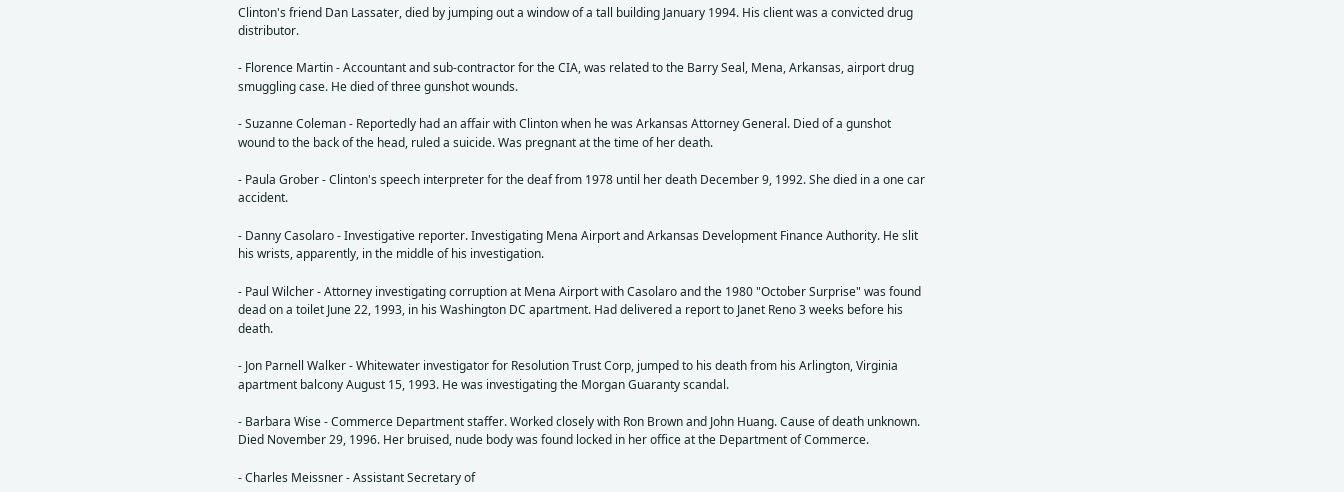Clinton's friend Dan Lassater, died by jumping out a window of a tall building January 1994. His client was a convicted drug distributor.

- Florence Martin - Accountant and sub-contractor for the CIA, was related to the Barry Seal, Mena, Arkansas, airport drug smuggling case. He died of three gunshot wounds.

- Suzanne Coleman - Reportedly had an affair with Clinton when he was Arkansas Attorney General. Died of a gunshot wound to the back of the head, ruled a suicide. Was pregnant at the time of her death.

- Paula Grober - Clinton's speech interpreter for the deaf from 1978 until her death December 9, 1992. She died in a one car accident.

- Danny Casolaro - Investigative reporter. Investigating Mena Airport and Arkansas Development Finance Authority. He slit his wrists, apparently, in the middle of his investigation.

- Paul Wilcher - Attorney investigating corruption at Mena Airport with Casolaro and the 1980 "October Surprise" was found dead on a toilet June 22, 1993, in his Washington DC apartment. Had delivered a report to Janet Reno 3 weeks before his death.

- Jon Parnell Walker - Whitewater investigator for Resolution Trust Corp, jumped to his death from his Arlington, Virginia apartment balcony August 15, 1993. He was investigating the Morgan Guaranty scandal.

- Barbara Wise - Commerce Department staffer. Worked closely with Ron Brown and John Huang. Cause of death unknown. Died November 29, 1996. Her bruised, nude body was found locked in her office at the Department of Commerce.

- Charles Meissner - Assistant Secretary of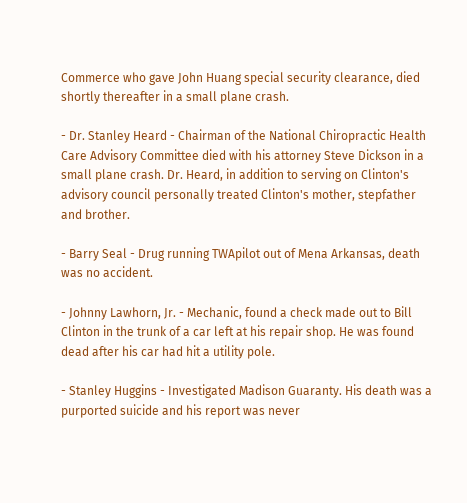Commerce who gave John Huang special security clearance, died shortly thereafter in a small plane crash.

- Dr. Stanley Heard - Chairman of the National Chiropractic Health Care Advisory Committee died with his attorney Steve Dickson in a small plane crash. Dr. Heard, in addition to serving on Clinton's advisory council personally treated Clinton's mother, stepfather and brother.

- Barry Seal - Drug running TWApilot out of Mena Arkansas, death was no accident.

- Johnny Lawhorn, Jr. - Mechanic, found a check made out to Bill Clinton in the trunk of a car left at his repair shop. He was found dead after his car had hit a utility pole.

- Stanley Huggins - Investigated Madison Guaranty. His death was a purported suicide and his report was never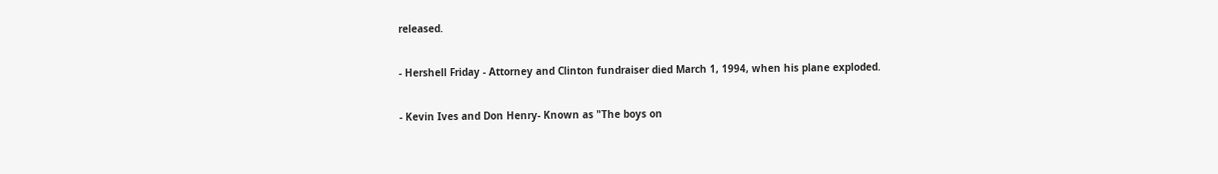released.

- Hershell Friday - Attorney and Clinton fundraiser died March 1, 1994, when his plane exploded.

- Kevin Ives and Don Henry- Known as "The boys on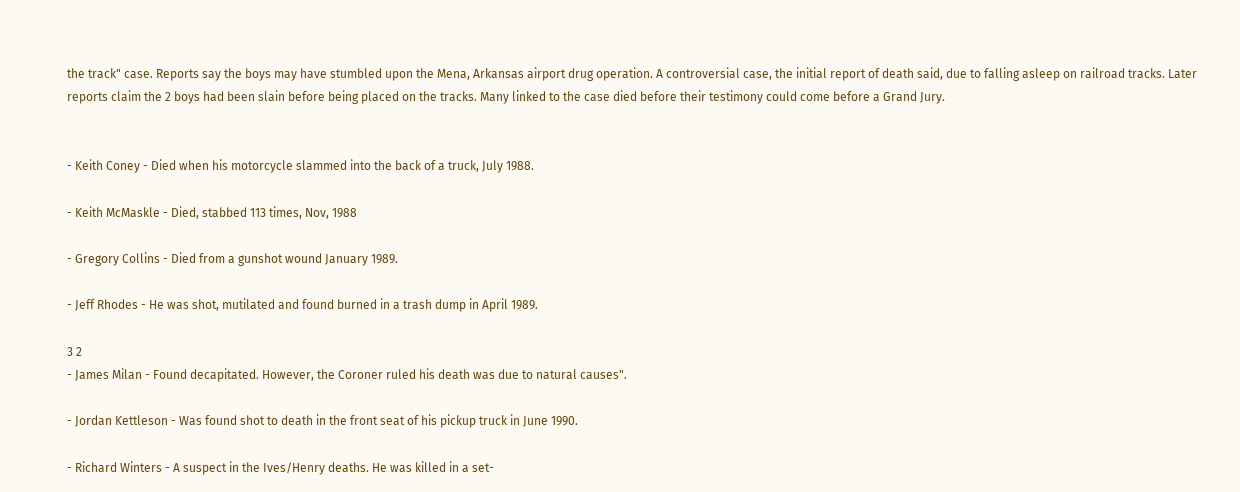the track" case. Reports say the boys may have stumbled upon the Mena, Arkansas airport drug operation. A controversial case, the initial report of death said, due to falling asleep on railroad tracks. Later reports claim the 2 boys had been slain before being placed on the tracks. Many linked to the case died before their testimony could come before a Grand Jury.


- Keith Coney - Died when his motorcycle slammed into the back of a truck, July 1988.

- Keith McMaskle - Died, stabbed 113 times, Nov, 1988

- Gregory Collins - Died from a gunshot wound January 1989.

- Jeff Rhodes - He was shot, mutilated and found burned in a trash dump in April 1989.

3 2
- James Milan - Found decapitated. However, the Coroner ruled his death was due to natural causes".

- Jordan Kettleson - Was found shot to death in the front seat of his pickup truck in June 1990.

- Richard Winters - A suspect in the Ives/Henry deaths. He was killed in a set-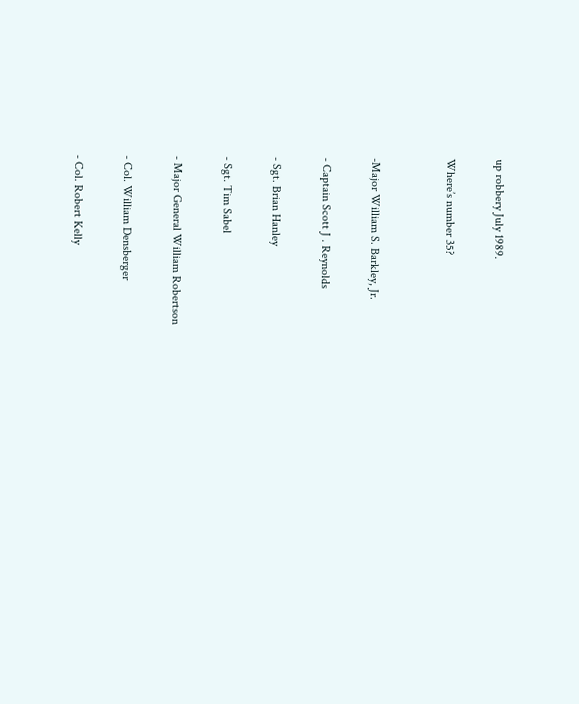up robbery July 1989.

Where’s number 35?


-Major William S. Barkley, Jr.

- Captain Scott J . Reynolds

- Sgt. Brian Hanley

- Sgt. Tim Sabel

- Major General William Robertson

- Col. William Densberger

- Col. Robert Kelly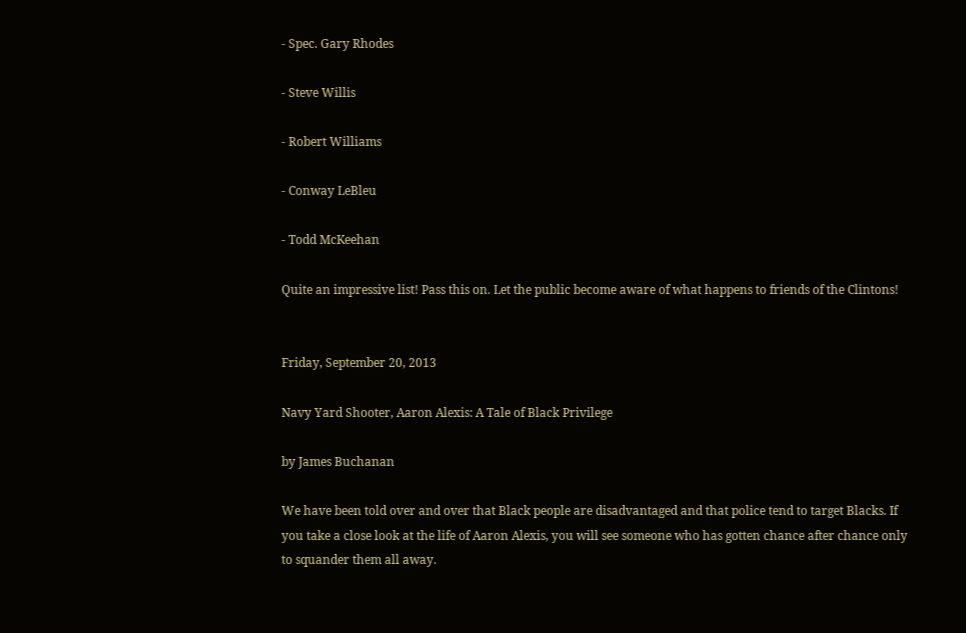- Spec. Gary Rhodes

- Steve Willis

- Robert Williams

- Conway LeBleu

- Todd McKeehan

Quite an impressive list! Pass this on. Let the public become aware of what happens to friends of the Clintons!


Friday, September 20, 2013

Navy Yard Shooter, Aaron Alexis: A Tale of Black Privilege

by James Buchanan

We have been told over and over that Black people are disadvantaged and that police tend to target Blacks. If you take a close look at the life of Aaron Alexis, you will see someone who has gotten chance after chance only to squander them all away.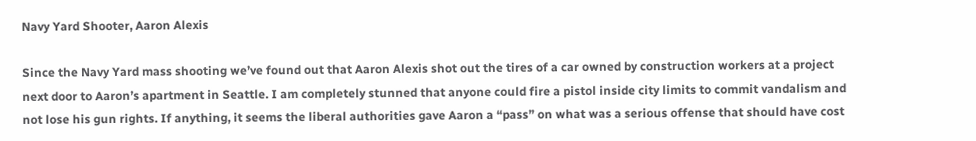Navy Yard Shooter, Aaron Alexis

Since the Navy Yard mass shooting we’ve found out that Aaron Alexis shot out the tires of a car owned by construction workers at a project next door to Aaron’s apartment in Seattle. I am completely stunned that anyone could fire a pistol inside city limits to commit vandalism and not lose his gun rights. If anything, it seems the liberal authorities gave Aaron a “pass” on what was a serious offense that should have cost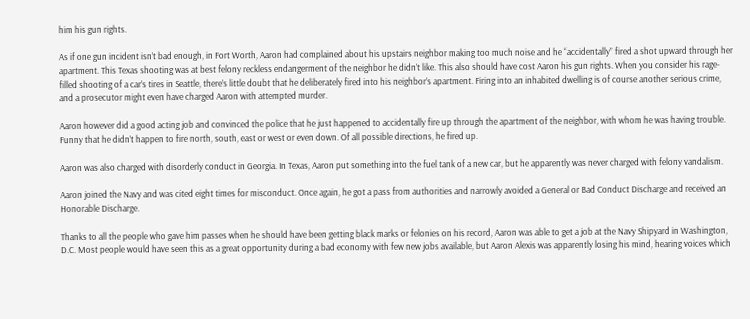him his gun rights.

As if one gun incident isn’t bad enough, in Fort Worth, Aaron had complained about his upstairs neighbor making too much noise and he “accidentally” fired a shot upward through her apartment. This Texas shooting was at best felony reckless endangerment of the neighbor he didn’t like. This also should have cost Aaron his gun rights. When you consider his rage-filled shooting of a car’s tires in Seattle, there’s little doubt that he deliberately fired into his neighbor’s apartment. Firing into an inhabited dwelling is of course another serious crime, and a prosecutor might even have charged Aaron with attempted murder.

Aaron however did a good acting job and convinced the police that he just happened to accidentally fire up through the apartment of the neighbor, with whom he was having trouble. Funny that he didn’t happen to fire north, south, east or west or even down. Of all possible directions, he fired up.

Aaron was also charged with disorderly conduct in Georgia. In Texas, Aaron put something into the fuel tank of a new car, but he apparently was never charged with felony vandalism.

Aaron joined the Navy and was cited eight times for misconduct. Once again, he got a pass from authorities and narrowly avoided a General or Bad Conduct Discharge and received an Honorable Discharge.

Thanks to all the people who gave him passes when he should have been getting black marks or felonies on his record, Aaron was able to get a job at the Navy Shipyard in Washington, D.C. Most people would have seen this as a great opportunity during a bad economy with few new jobs available, but Aaron Alexis was apparently losing his mind, hearing voices which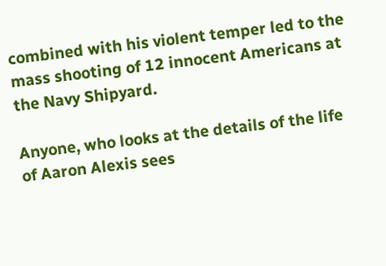combined with his violent temper led to the mass shooting of 12 innocent Americans at the Navy Shipyard.

Anyone, who looks at the details of the life of Aaron Alexis sees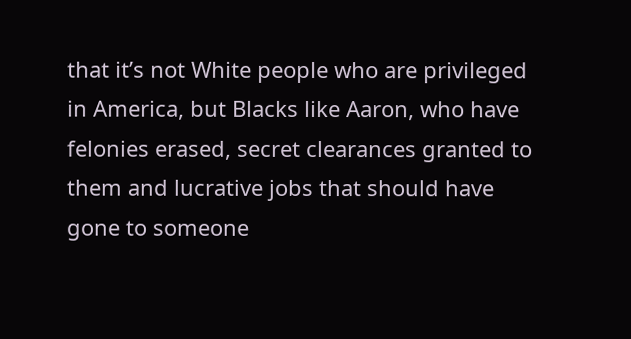that it’s not White people who are privileged in America, but Blacks like Aaron, who have felonies erased, secret clearances granted to them and lucrative jobs that should have gone to someone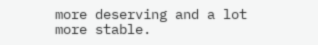more deserving and a lot more stable.